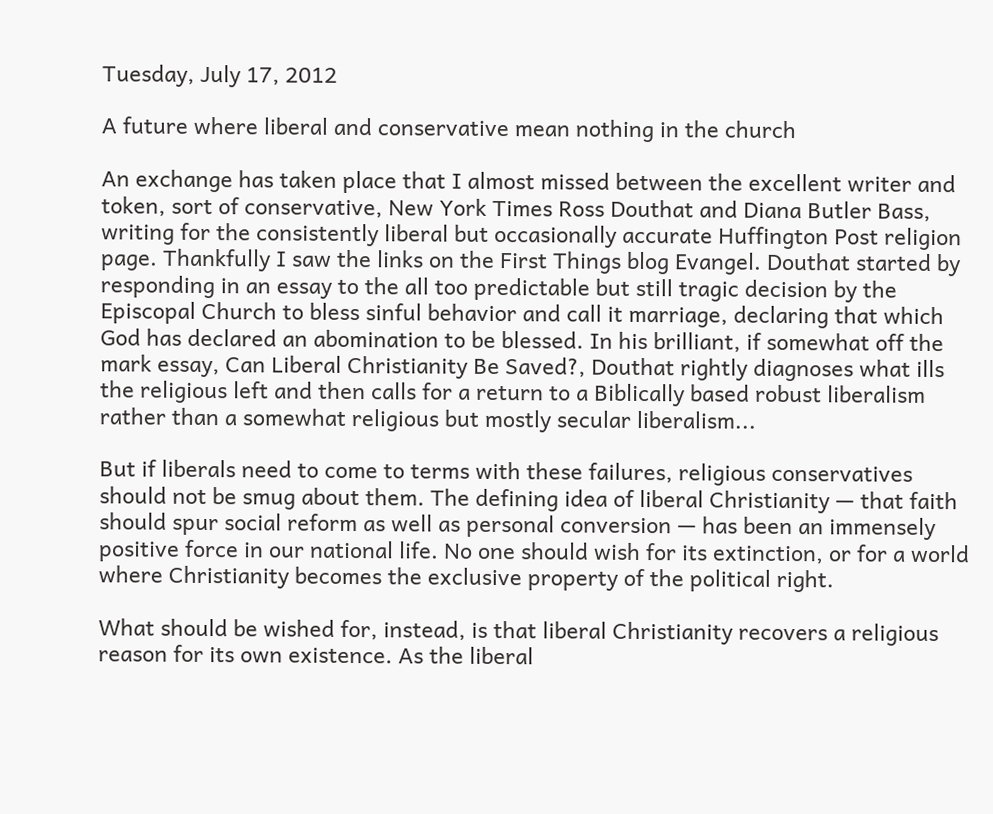Tuesday, July 17, 2012

A future where liberal and conservative mean nothing in the church

An exchange has taken place that I almost missed between the excellent writer and token, sort of conservative, New York Times Ross Douthat and Diana Butler Bass, writing for the consistently liberal but occasionally accurate Huffington Post religion page. Thankfully I saw the links on the First Things blog Evangel. Douthat started by responding in an essay to the all too predictable but still tragic decision by the Episcopal Church to bless sinful behavior and call it marriage, declaring that which God has declared an abomination to be blessed. In his brilliant, if somewhat off the mark essay, Can Liberal Christianity Be Saved?, Douthat rightly diagnoses what ills the religious left and then calls for a return to a Biblically based robust liberalism rather than a somewhat religious but mostly secular liberalism...

But if liberals need to come to terms with these failures, religious conservatives should not be smug about them. The defining idea of liberal Christianity — that faith should spur social reform as well as personal conversion — has been an immensely positive force in our national life. No one should wish for its extinction, or for a world where Christianity becomes the exclusive property of the political right.

What should be wished for, instead, is that liberal Christianity recovers a religious reason for its own existence. As the liberal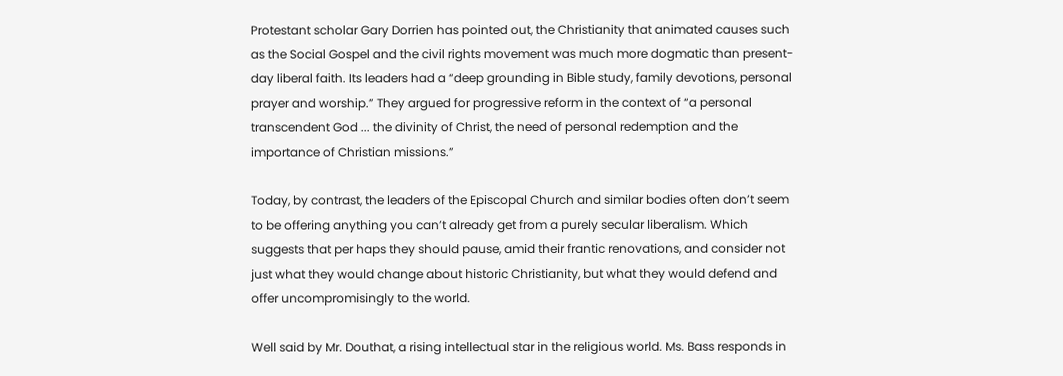Protestant scholar Gary Dorrien has pointed out, the Christianity that animated causes such as the Social Gospel and the civil rights movement was much more dogmatic than present-day liberal faith. Its leaders had a “deep grounding in Bible study, family devotions, personal prayer and worship.” They argued for progressive reform in the context of “a personal transcendent God ... the divinity of Christ, the need of personal redemption and the importance of Christian missions.”

Today, by contrast, the leaders of the Episcopal Church and similar bodies often don’t seem to be offering anything you can’t already get from a purely secular liberalism. Which suggests that per haps they should pause, amid their frantic renovations, and consider not just what they would change about historic Christianity, but what they would defend and offer uncompromisingly to the world.

Well said by Mr. Douthat, a rising intellectual star in the religious world. Ms. Bass responds in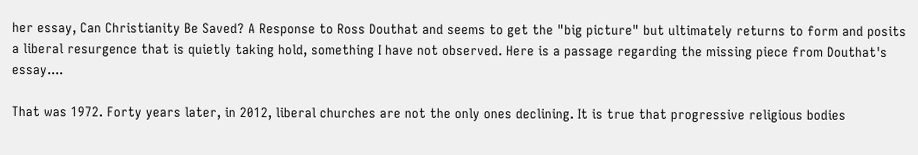her essay, Can Christianity Be Saved? A Response to Ross Douthat and seems to get the "big picture" but ultimately returns to form and posits a liberal resurgence that is quietly taking hold, something I have not observed. Here is a passage regarding the missing piece from Douthat's essay....

That was 1972. Forty years later, in 2012, liberal churches are not the only ones declining. It is true that progressive religious bodies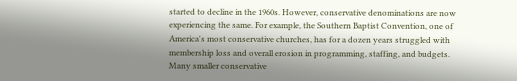started to decline in the 1960s. However, conservative denominations are now experiencing the same. For example, the Southern Baptist Convention, one of America's most conservative churches, has for a dozen years struggled with membership loss and overall erosion in programming, staffing, and budgets. Many smaller conservative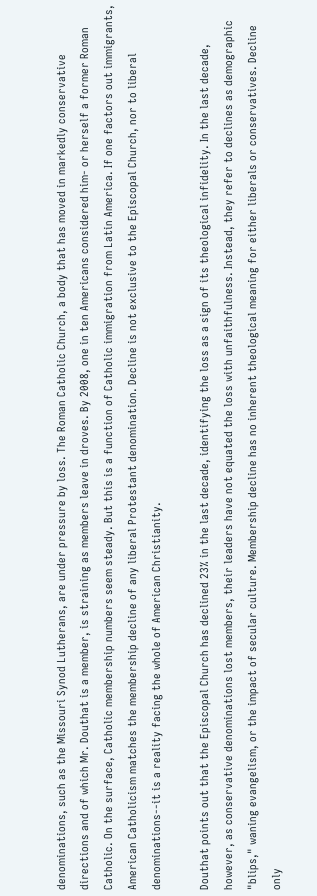denominations, such as the Missouri Synod Lutherans, are under pressure by loss. The Roman Catholic Church, a body that has moved in markedly conservative directions and of which Mr. Douthat is a member, is straining as members leave in droves. By 2008, one in ten Americans considered him- or herself a former Roman Catholic. On the surface, Catholic membership numbers seem steady. But this is a function of Catholic immigration from Latin America. If one factors out immigrants, American Catholicism matches the membership decline of any liberal Protestant denomination. Decline is not exclusive to the Episcopal Church, nor to liberal denominations--it is a reality facing the whole of American Christianity.

Douthat points out that the Episcopal Church has declined 23% in the last decade, identifying the loss as a sign of its theological infidelity. In the last decade, however, as conservative denominations lost members, their leaders have not equated the loss with unfaithfulness. Instead, they refer to declines as demographic "blips," waning evangelism, or the impact of secular culture. Membership decline has no inherent theological meaning for either liberals or conservatives. Decline only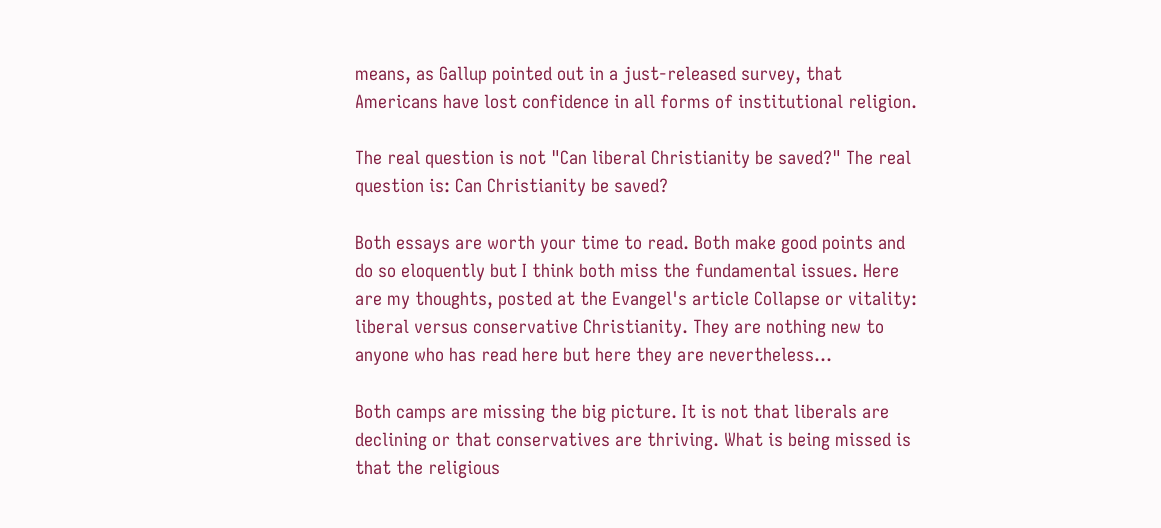means, as Gallup pointed out in a just-released survey, that Americans have lost confidence in all forms of institutional religion.

The real question is not "Can liberal Christianity be saved?" The real question is: Can Christianity be saved?

Both essays are worth your time to read. Both make good points and do so eloquently but I think both miss the fundamental issues. Here are my thoughts, posted at the Evangel's article Collapse or vitality: liberal versus conservative Christianity. They are nothing new to anyone who has read here but here they are nevertheless...

Both camps are missing the big picture. It is not that liberals are declining or that conservatives are thriving. What is being missed is that the religious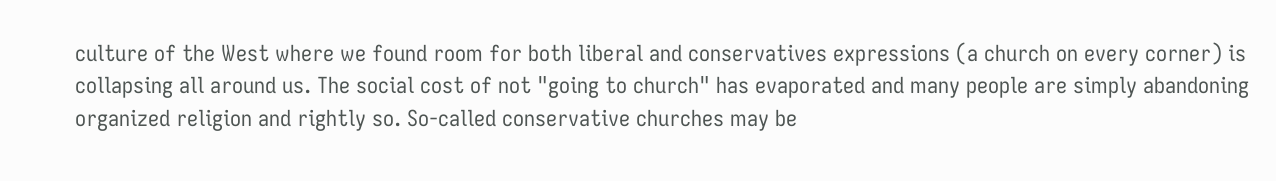culture of the West where we found room for both liberal and conservatives expressions (a church on every corner) is collapsing all around us. The social cost of not "going to church" has evaporated and many people are simply abandoning organized religion and rightly so. So-called conservative churches may be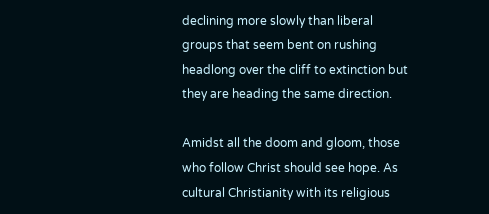declining more slowly than liberal groups that seem bent on rushing headlong over the cliff to extinction but they are heading the same direction.

Amidst all the doom and gloom, those who follow Christ should see hope. As cultural Christianity with its religious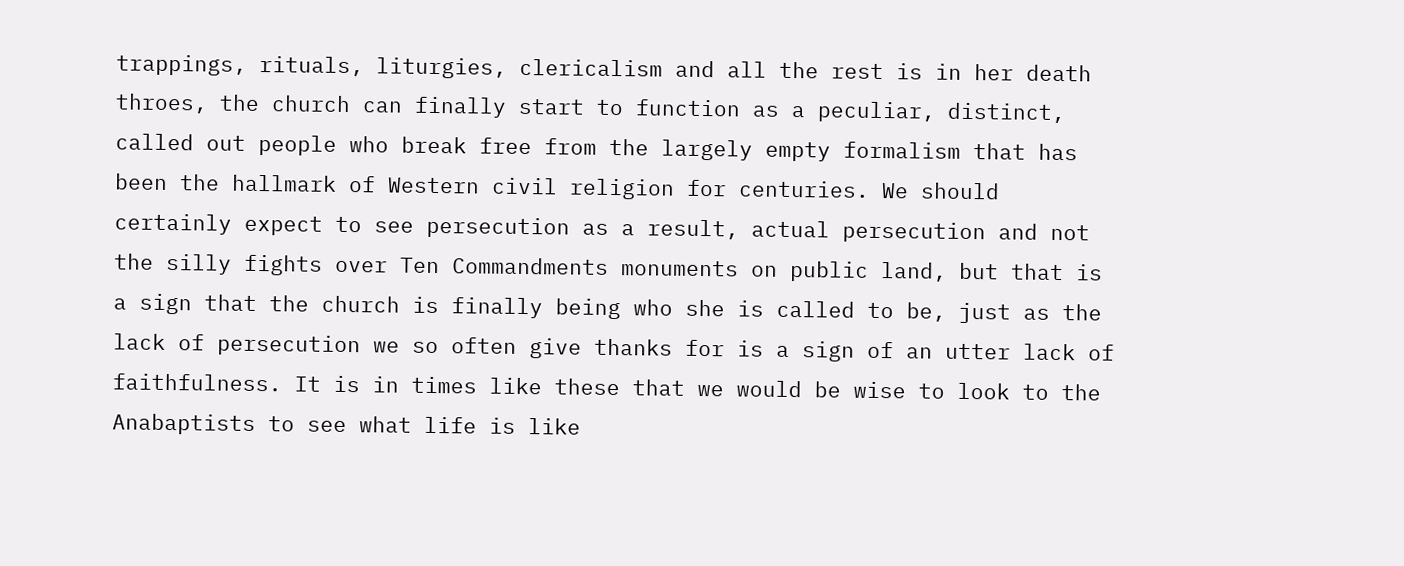trappings, rituals, liturgies, clericalism and all the rest is in her death throes, the church can finally start to function as a peculiar, distinct, called out people who break free from the largely empty formalism that has been the hallmark of Western civil religion for centuries. We should certainly expect to see persecution as a result, actual persecution and not the silly fights over Ten Commandments monuments on public land, but that is a sign that the church is finally being who she is called to be, just as the lack of persecution we so often give thanks for is a sign of an utter lack of faithfulness. It is in times like these that we would be wise to look to the Anabaptists to see what life is like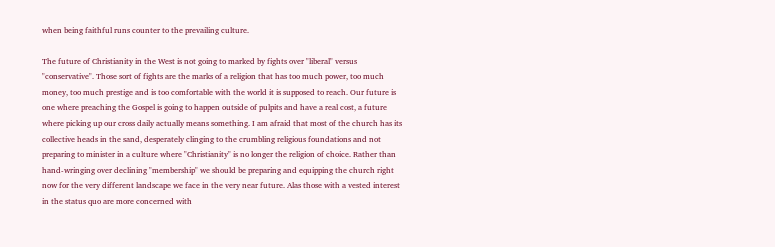when being faithful runs counter to the prevailing culture.

The future of Christianity in the West is not going to marked by fights over "liberal" versus "conservative". Those sort of fights are the marks of a religion that has too much power, too much money, too much prestige and is too comfortable with the world it is supposed to reach. Our future is one where preaching the Gospel is going to happen outside of pulpits and have a real cost, a future where picking up our cross daily actually means something. I am afraid that most of the church has its collective heads in the sand, desperately clinging to the crumbling religious foundations and not preparing to minister in a culture where "Christianity" is no longer the religion of choice. Rather than hand-wringing over declining "membership" we should be preparing and equipping the church right now for the very different landscape we face in the very near future. Alas those with a vested interest in the status quo are more concerned with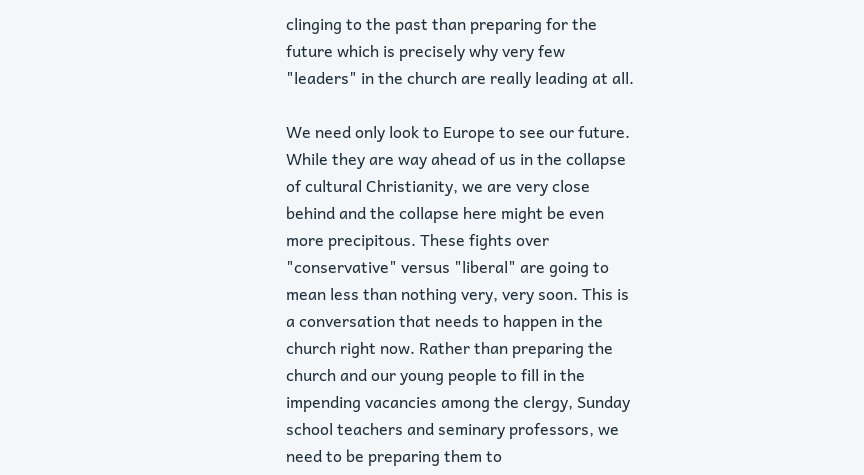clinging to the past than preparing for the future which is precisely why very few "leaders" in the church are really leading at all.

We need only look to Europe to see our future. While they are way ahead of us in the collapse of cultural Christianity, we are very close behind and the collapse here might be even more precipitous. These fights over "conservative" versus "liberal" are going to mean less than nothing very, very soon. This is a conversation that needs to happen in the church right now. Rather than preparing the church and our young people to fill in the impending vacancies among the clergy, Sunday school teachers and seminary professors, we need to be preparing them to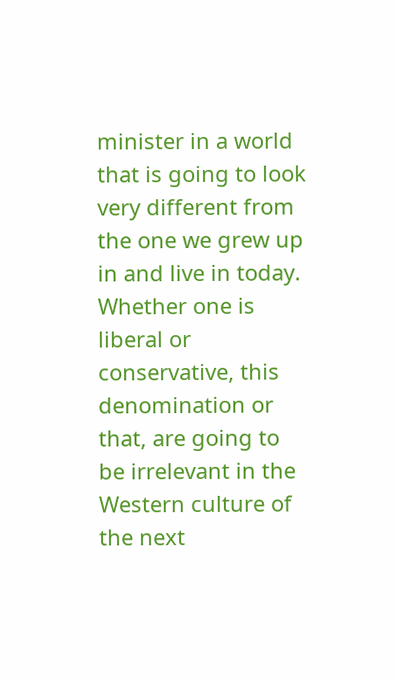minister in a world that is going to look very different from the one we grew up in and live in today. Whether one is liberal or conservative, this denomination or that, are going to be irrelevant in the Western culture of the next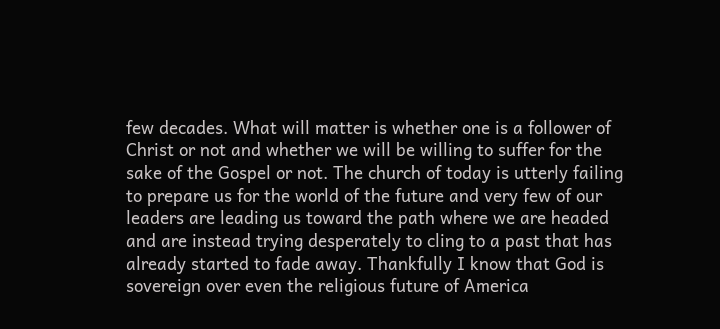few decades. What will matter is whether one is a follower of Christ or not and whether we will be willing to suffer for the sake of the Gospel or not. The church of today is utterly failing to prepare us for the world of the future and very few of our leaders are leading us toward the path where we are headed and are instead trying desperately to cling to a past that has already started to fade away. Thankfully I know that God is sovereign over even the religious future of America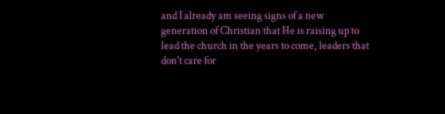and I already am seeing signs of a new generation of Christian that He is raising up to lead the church in the years to come, leaders that don't care for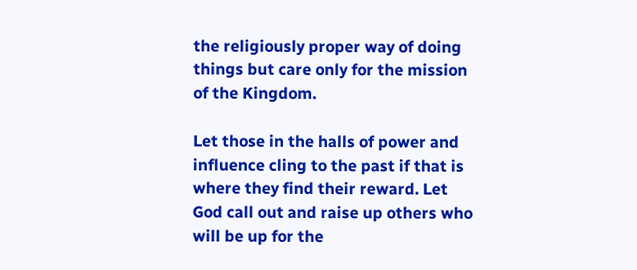the religiously proper way of doing things but care only for the mission of the Kingdom.

Let those in the halls of power and influence cling to the past if that is where they find their reward. Let God call out and raise up others who will be up for the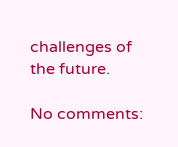challenges of the future.

No comments: